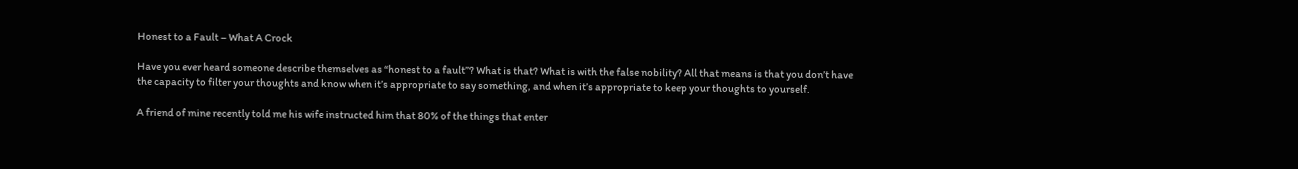Honest to a Fault – What A Crock

Have you ever heard someone describe themselves as “honest to a fault”? What is that? What is with the false nobility? All that means is that you don’t have the capacity to filter your thoughts and know when it’s appropriate to say something, and when it’s appropriate to keep your thoughts to yourself.

A friend of mine recently told me his wife instructed him that 80% of the things that enter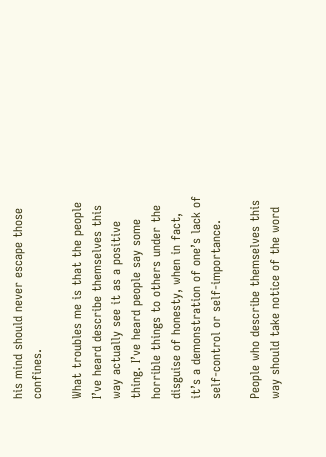his mind should never escape those confines.

What troubles me is that the people I’ve heard describe themselves this way actually see it as a positive thing. I’ve heard people say some horrible things to others under the disguise of honesty, when in fact, it’s a demonstration of one’s lack of self-control or self-importance.

People who describe themselves this way should take notice of the word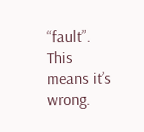“fault”. This means it’s wrong.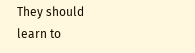They should learn to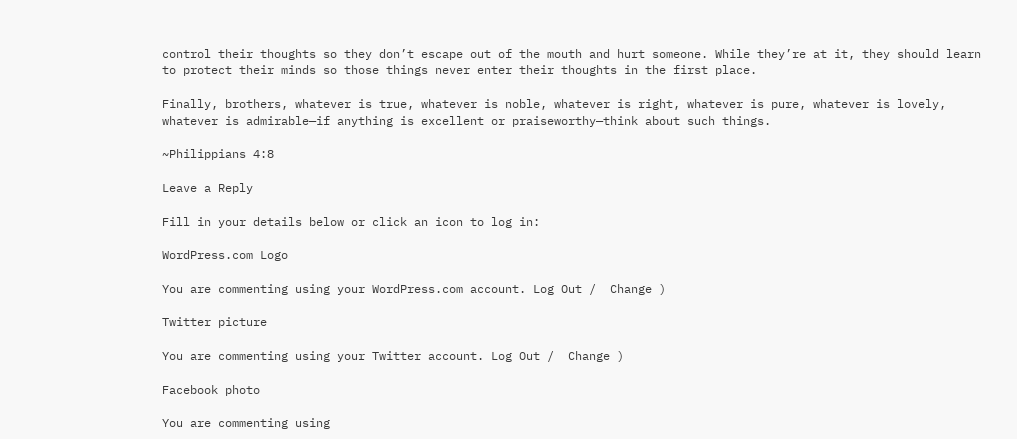control their thoughts so they don’t escape out of the mouth and hurt someone. While they’re at it, they should learn to protect their minds so those things never enter their thoughts in the first place.

Finally, brothers, whatever is true, whatever is noble, whatever is right, whatever is pure, whatever is lovely, whatever is admirable—if anything is excellent or praiseworthy—think about such things.

~Philippians 4:8

Leave a Reply

Fill in your details below or click an icon to log in:

WordPress.com Logo

You are commenting using your WordPress.com account. Log Out /  Change )

Twitter picture

You are commenting using your Twitter account. Log Out /  Change )

Facebook photo

You are commenting using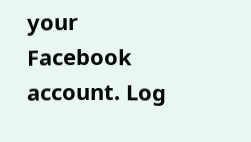your Facebook account. Log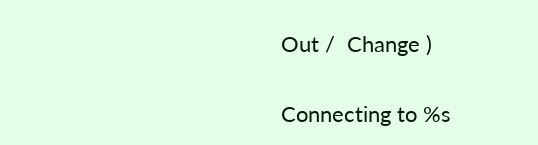Out /  Change )

Connecting to %s